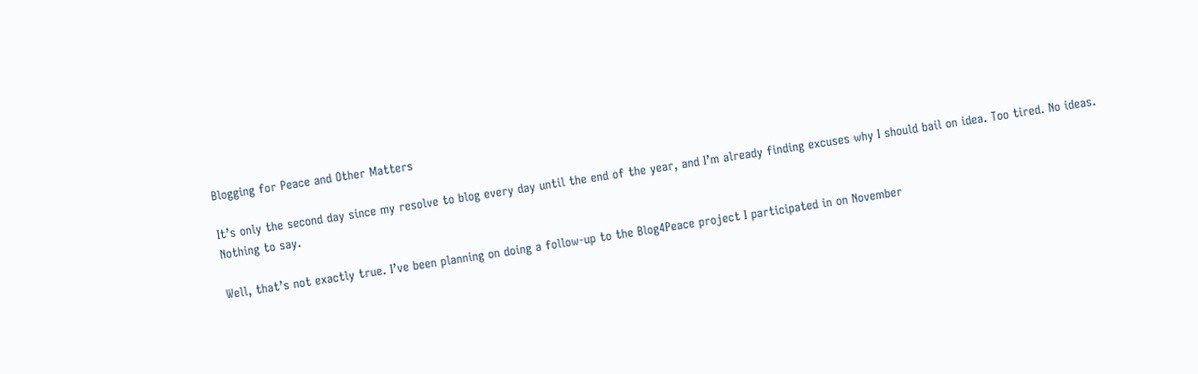Blogging for Peace and Other Matters

It’s only the second day since my resolve to blog every day until the end of the year, and I’m already finding excuses why I should bail on idea. Too tired. No ideas. Nothing to say.

Well, that’s not exactly true. I’ve been planning on doing a follow-up to the Blog4Peace project I participated in on November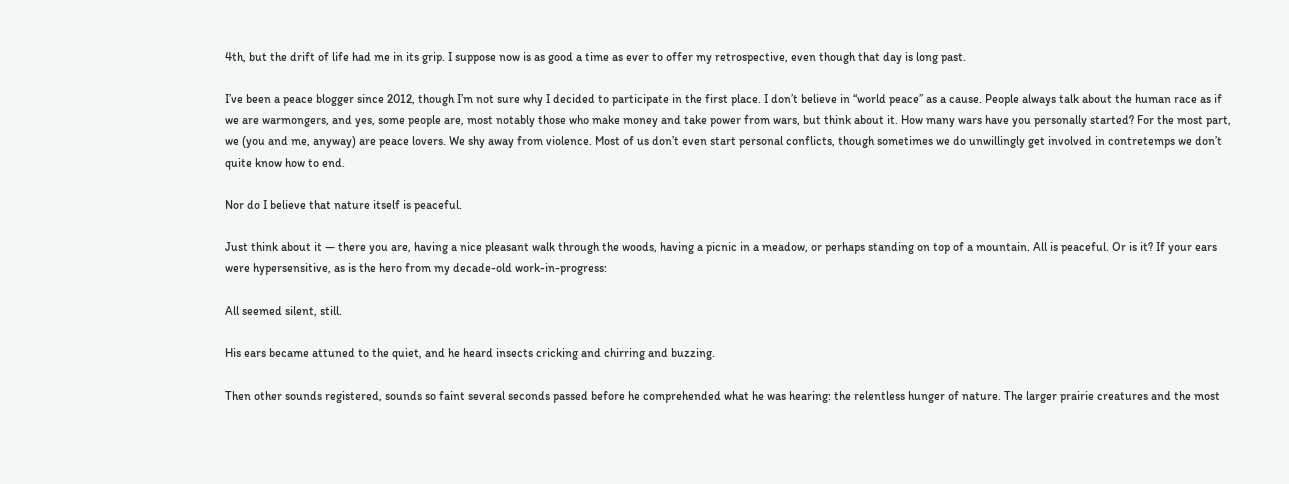4th, but the drift of life had me in its grip. I suppose now is as good a time as ever to offer my retrospective, even though that day is long past.

I’ve been a peace blogger since 2012, though I’m not sure why I decided to participate in the first place. I don’t believe in “world peace” as a cause. People always talk about the human race as if we are warmongers, and yes, some people are, most notably those who make money and take power from wars, but think about it. How many wars have you personally started? For the most part, we (you and me, anyway) are peace lovers. We shy away from violence. Most of us don’t even start personal conflicts, though sometimes we do unwillingly get involved in contretemps we don’t quite know how to end.

Nor do I believe that nature itself is peaceful.

Just think about it — there you are, having a nice pleasant walk through the woods, having a picnic in a meadow, or perhaps standing on top of a mountain. All is peaceful. Or is it? If your ears were hypersensitive, as is the hero from my decade-old work-in-progress:

All seemed silent, still.

His ears became attuned to the quiet, and he heard insects cricking and chirring and buzzing.

Then other sounds registered, sounds so faint several seconds passed before he comprehended what he was hearing: the relentless hunger of nature. The larger prairie creatures and the most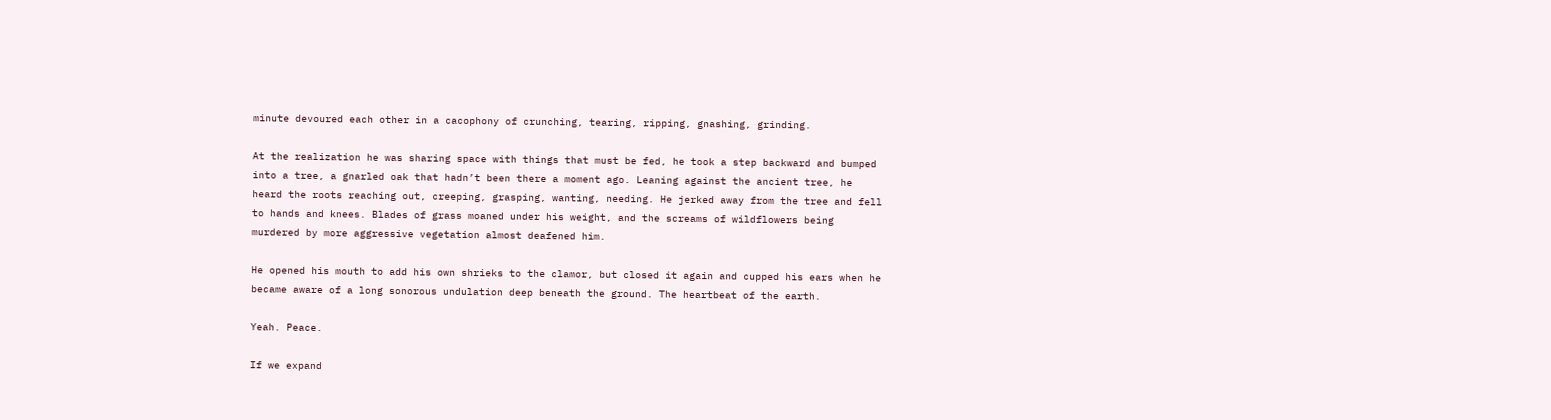minute devoured each other in a cacophony of crunching, tearing, ripping, gnashing, grinding.

At the realization he was sharing space with things that must be fed, he took a step backward and bumped into a tree, a gnarled oak that hadn’t been there a moment ago. Leaning against the ancient tree, he heard the roots reaching out, creeping, grasping, wanting, needing. He jerked away from the tree and fell to hands and knees. Blades of grass moaned under his weight, and the screams of wildflowers being murdered by more aggressive vegetation almost deafened him.

He opened his mouth to add his own shrieks to the clamor, but closed it again and cupped his ears when he became aware of a long sonorous undulation deep beneath the ground. The heartbeat of the earth.

Yeah. Peace.

If we expand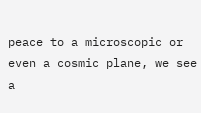peace to a microscopic or even a cosmic plane, we see a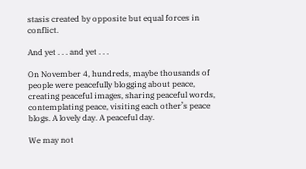stasis created by opposite but equal forces in conflict.

And yet . . . and yet . . .

On November 4, hundreds, maybe thousands of people were peacefully blogging about peace, creating peaceful images, sharing peaceful words, contemplating peace, visiting each other’s peace blogs. A lovely day. A peaceful day.

We may not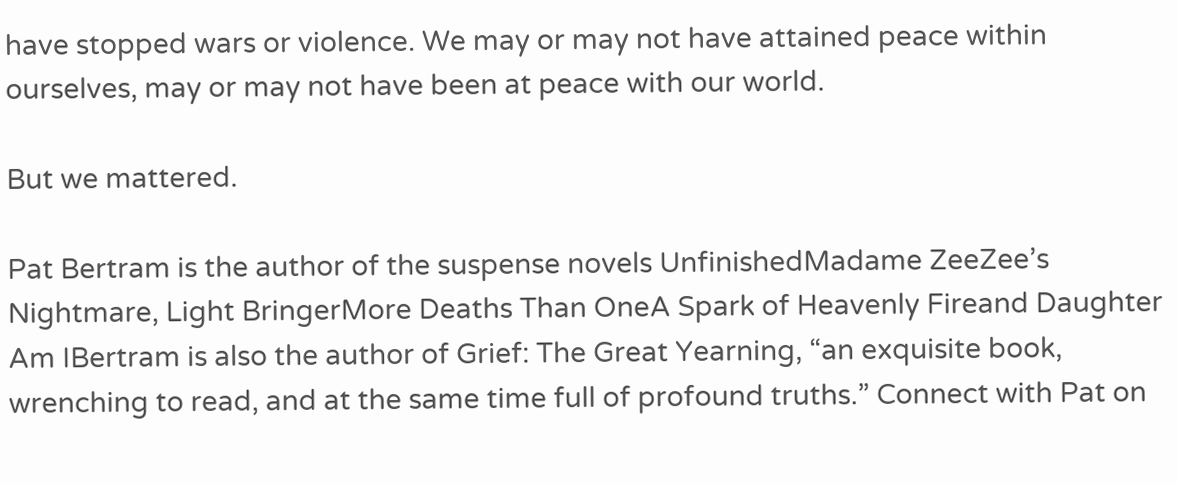have stopped wars or violence. We may or may not have attained peace within ourselves, may or may not have been at peace with our world.

But we mattered.

Pat Bertram is the author of the suspense novels UnfinishedMadame ZeeZee’s Nightmare, Light BringerMore Deaths Than OneA Spark of Heavenly Fireand Daughter Am IBertram is also the author of Grief: The Great Yearning, “an exquisite book, wrenching to read, and at the same time full of profound truths.” Connect with Pat on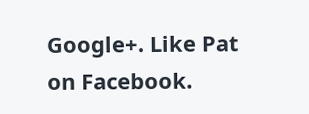Google+. Like Pat on Facebook.